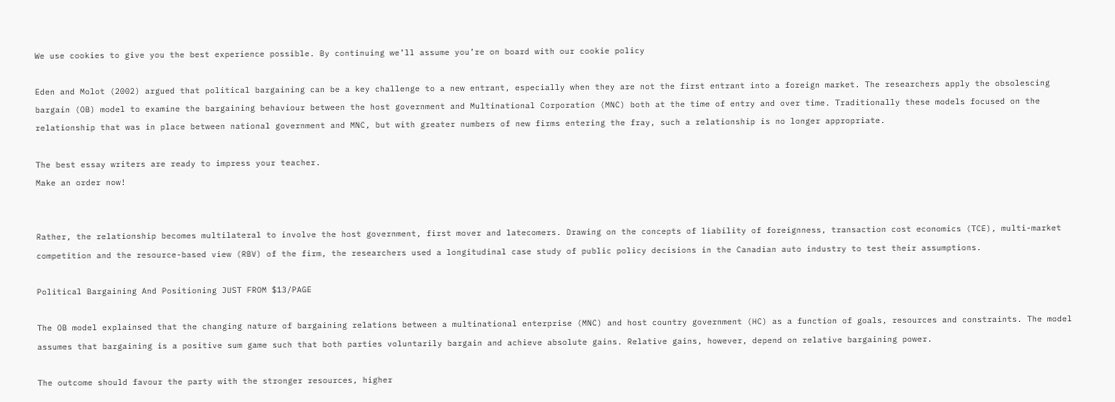We use cookies to give you the best experience possible. By continuing we’ll assume you’re on board with our cookie policy

Eden and Molot (2002) argued that political bargaining can be a key challenge to a new entrant, especially when they are not the first entrant into a foreign market. The researchers apply the obsolescing bargain (OB) model to examine the bargaining behaviour between the host government and Multinational Corporation (MNC) both at the time of entry and over time. Traditionally these models focused on the relationship that was in place between national government and MNC, but with greater numbers of new firms entering the fray, such a relationship is no longer appropriate.

The best essay writers are ready to impress your teacher.
Make an order now!


Rather, the relationship becomes multilateral to involve the host government, first mover and latecomers. Drawing on the concepts of liability of foreignness, transaction cost economics (TCE), multi-market competition and the resource-based view (RBV) of the firm, the researchers used a longitudinal case study of public policy decisions in the Canadian auto industry to test their assumptions.

Political Bargaining And Positioning JUST FROM $13/PAGE

The OB model explainsed that the changing nature of bargaining relations between a multinational enterprise (MNC) and host country government (HC) as a function of goals, resources and constraints. The model assumes that bargaining is a positive sum game such that both parties voluntarily bargain and achieve absolute gains. Relative gains, however, depend on relative bargaining power.

The outcome should favour the party with the stronger resources, higher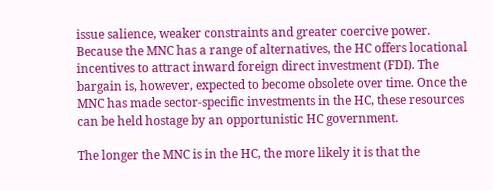issue salience, weaker constraints and greater coercive power. Because the MNC has a range of alternatives, the HC offers locational incentives to attract inward foreign direct investment (FDI). The bargain is, however, expected to become obsolete over time. Once the MNC has made sector-specific investments in the HC, these resources can be held hostage by an opportunistic HC government.

The longer the MNC is in the HC, the more likely it is that the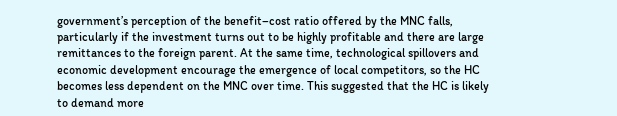government’s perception of the benefit–cost ratio offered by the MNC falls, particularly if the investment turns out to be highly profitable and there are large remittances to the foreign parent. At the same time, technological spillovers and economic development encourage the emergence of local competitors, so the HC becomes less dependent on the MNC over time. This suggested that the HC is likely to demand more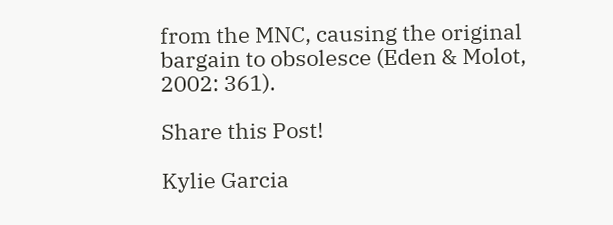from the MNC, causing the original bargain to obsolesce (Eden & Molot, 2002: 361).

Share this Post!

Kylie Garcia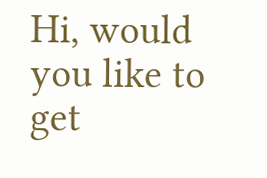Hi, would you like to get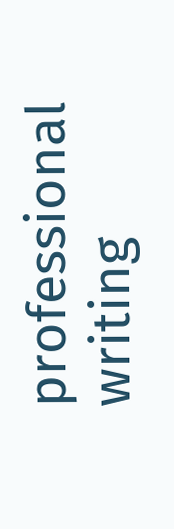professional writing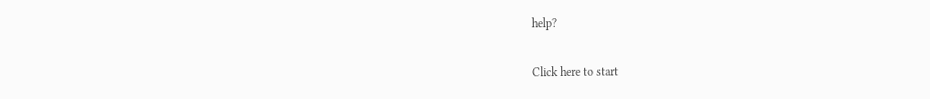help?

Click here to start